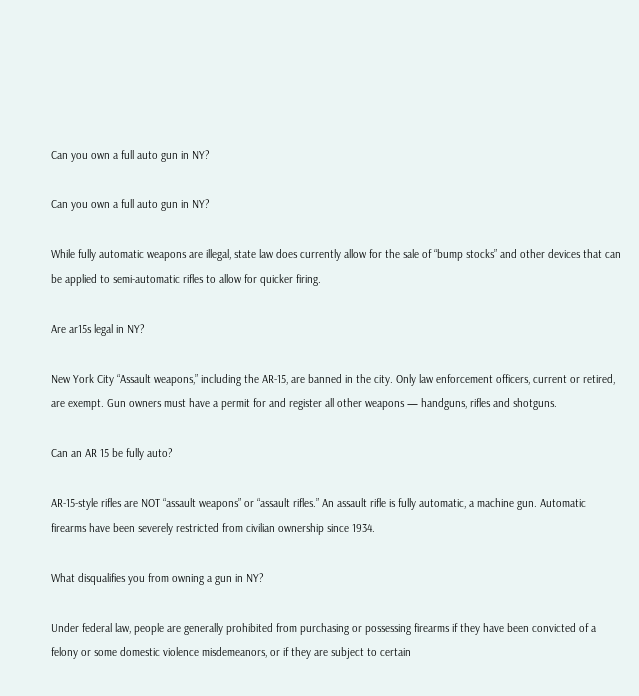Can you own a full auto gun in NY?

Can you own a full auto gun in NY?

While fully automatic weapons are illegal, state law does currently allow for the sale of “bump stocks” and other devices that can be applied to semi-automatic rifles to allow for quicker firing.

Are ar15s legal in NY?

New York City “Assault weapons,” including the AR-15, are banned in the city. Only law enforcement officers, current or retired, are exempt. Gun owners must have a permit for and register all other weapons — handguns, rifles and shotguns.

Can an AR 15 be fully auto?

AR-15-style rifles are NOT “assault weapons” or “assault rifles.” An assault rifle is fully automatic, a machine gun. Automatic firearms have been severely restricted from civilian ownership since 1934.

What disqualifies you from owning a gun in NY?

Under federal law, people are generally prohibited from purchasing or possessing firearms if they have been convicted of a felony or some domestic violence misdemeanors, or if they are subject to certain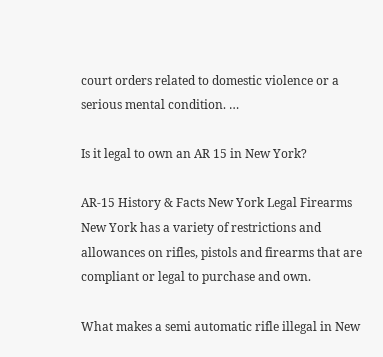court orders related to domestic violence or a serious mental condition. …

Is it legal to own an AR 15 in New York?

AR-15 History & Facts New York Legal Firearms New York has a variety of restrictions and allowances on rifles, pistols and firearms that are compliant or legal to purchase and own.

What makes a semi automatic rifle illegal in New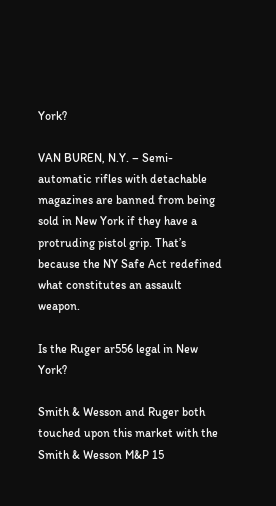York?

VAN BUREN, N.Y. – Semi-automatic rifles with detachable magazines are banned from being sold in New York if they have a protruding pistol grip. That’s because the NY Safe Act redefined what constitutes an assault weapon.

Is the Ruger ar556 legal in New York?

Smith & Wesson and Ruger both touched upon this market with the Smith & Wesson M&P 15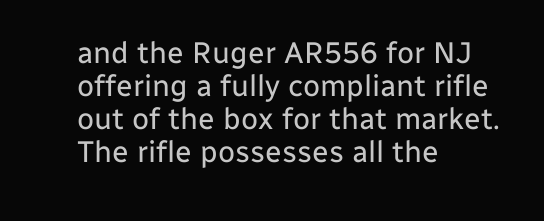and the Ruger AR556 for NJ offering a fully compliant rifle out of the box for that market. The rifle possesses all the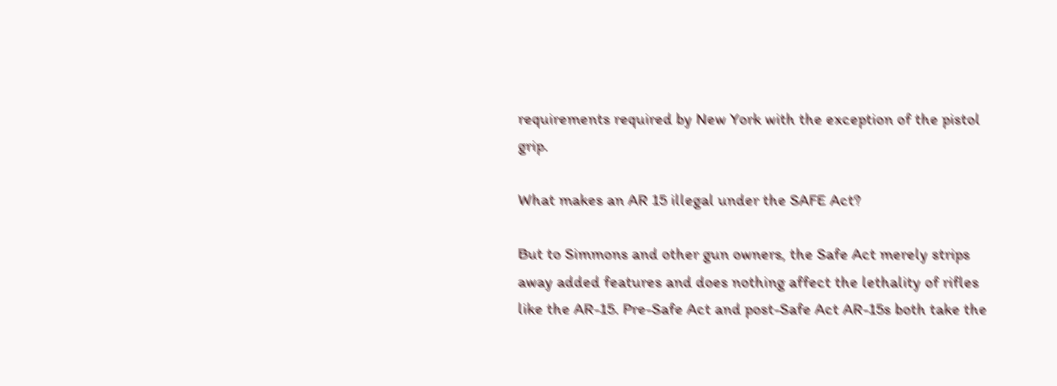requirements required by New York with the exception of the pistol grip.

What makes an AR 15 illegal under the SAFE Act?

But to Simmons and other gun owners, the Safe Act merely strips away added features and does nothing affect the lethality of rifles like the AR-15. Pre-Safe Act and post-Safe Act AR-15s both take the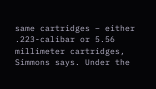same cartridges – either .223-calibar or 5.56 millimeter cartridges, Simmons says. Under the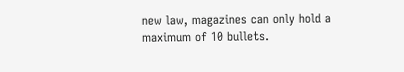new law, magazines can only hold a maximum of 10 bullets.